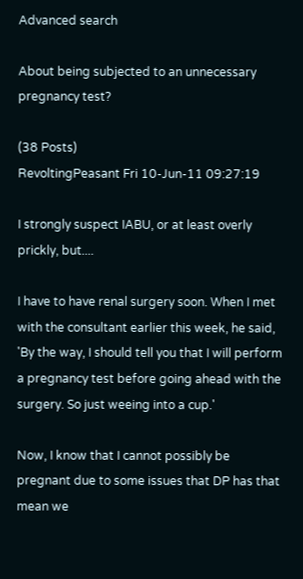Advanced search

About being subjected to an unnecessary pregnancy test?

(38 Posts)
RevoltingPeasant Fri 10-Jun-11 09:27:19

I strongly suspect IABU, or at least overly prickly, but....

I have to have renal surgery soon. When I met with the consultant earlier this week, he said, 'By the way, I should tell you that I will perform a pregnancy test before going ahead with the surgery. So just weeing into a cup.'

Now, I know that I cannot possibly be pregnant due to some issues that DP has that mean we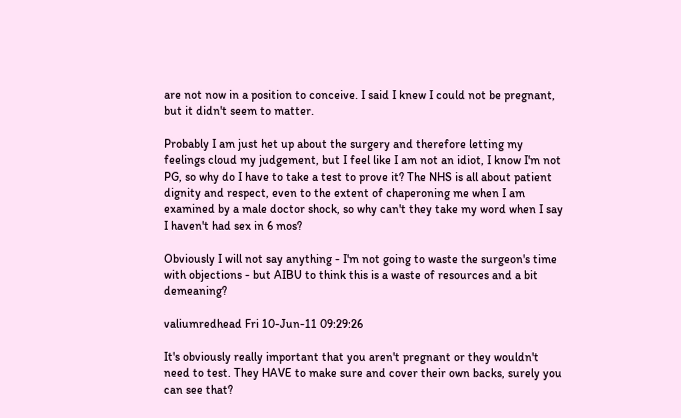are not now in a position to conceive. I said I knew I could not be pregnant, but it didn't seem to matter.

Probably I am just het up about the surgery and therefore letting my feelings cloud my judgement, but I feel like I am not an idiot, I know I'm not PG, so why do I have to take a test to prove it? The NHS is all about patient dignity and respect, even to the extent of chaperoning me when I am examined by a male doctor shock, so why can't they take my word when I say I haven't had sex in 6 mos?

Obviously I will not say anything - I'm not going to waste the surgeon's time with objections - but AIBU to think this is a waste of resources and a bit demeaning?

valiumredhead Fri 10-Jun-11 09:29:26

It's obviously really important that you aren't pregnant or they wouldn't need to test. They HAVE to make sure and cover their own backs, surely you can see that?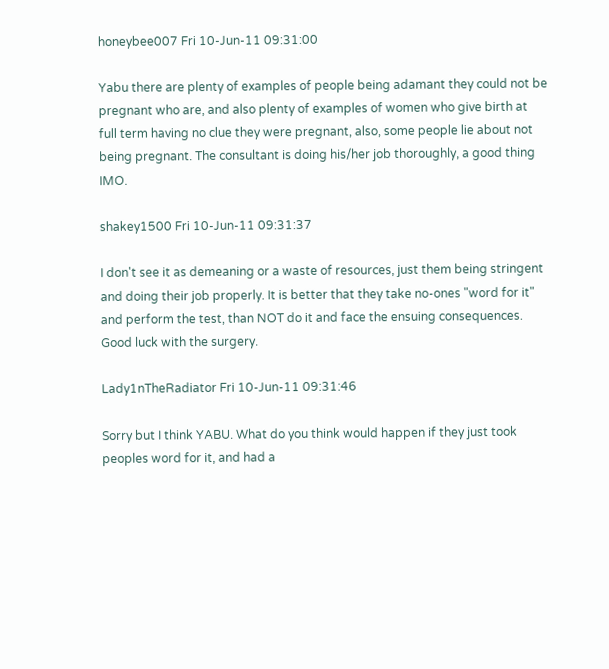honeybee007 Fri 10-Jun-11 09:31:00

Yabu there are plenty of examples of people being adamant they could not be pregnant who are, and also plenty of examples of women who give birth at full term having no clue they were pregnant, also, some people lie about not being pregnant. The consultant is doing his/her job thoroughly, a good thing IMO.

shakey1500 Fri 10-Jun-11 09:31:37

I don't see it as demeaning or a waste of resources, just them being stringent and doing their job properly. It is better that they take no-ones "word for it" and perform the test, than NOT do it and face the ensuing consequences. Good luck with the surgery.

Lady1nTheRadiator Fri 10-Jun-11 09:31:46

Sorry but I think YABU. What do you think would happen if they just took peoples word for it, and had a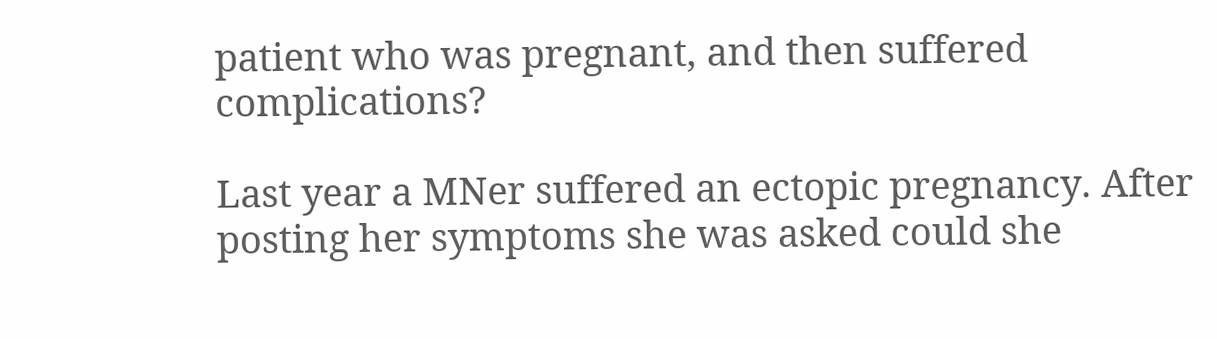patient who was pregnant, and then suffered complications?

Last year a MNer suffered an ectopic pregnancy. After posting her symptoms she was asked could she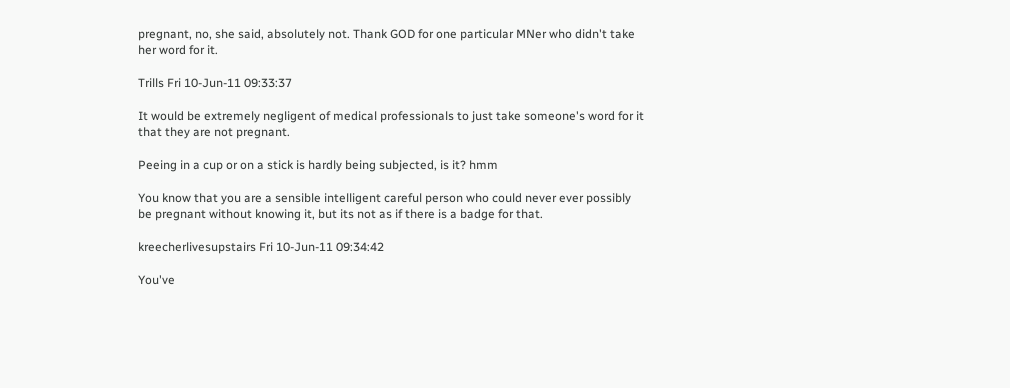pregnant, no, she said, absolutely not. Thank GOD for one particular MNer who didn't take her word for it.

Trills Fri 10-Jun-11 09:33:37

It would be extremely negligent of medical professionals to just take someone's word for it that they are not pregnant.

Peeing in a cup or on a stick is hardly being subjected, is it? hmm

You know that you are a sensible intelligent careful person who could never ever possibly be pregnant without knowing it, but its not as if there is a badge for that.

kreecherlivesupstairs Fri 10-Jun-11 09:34:42

You've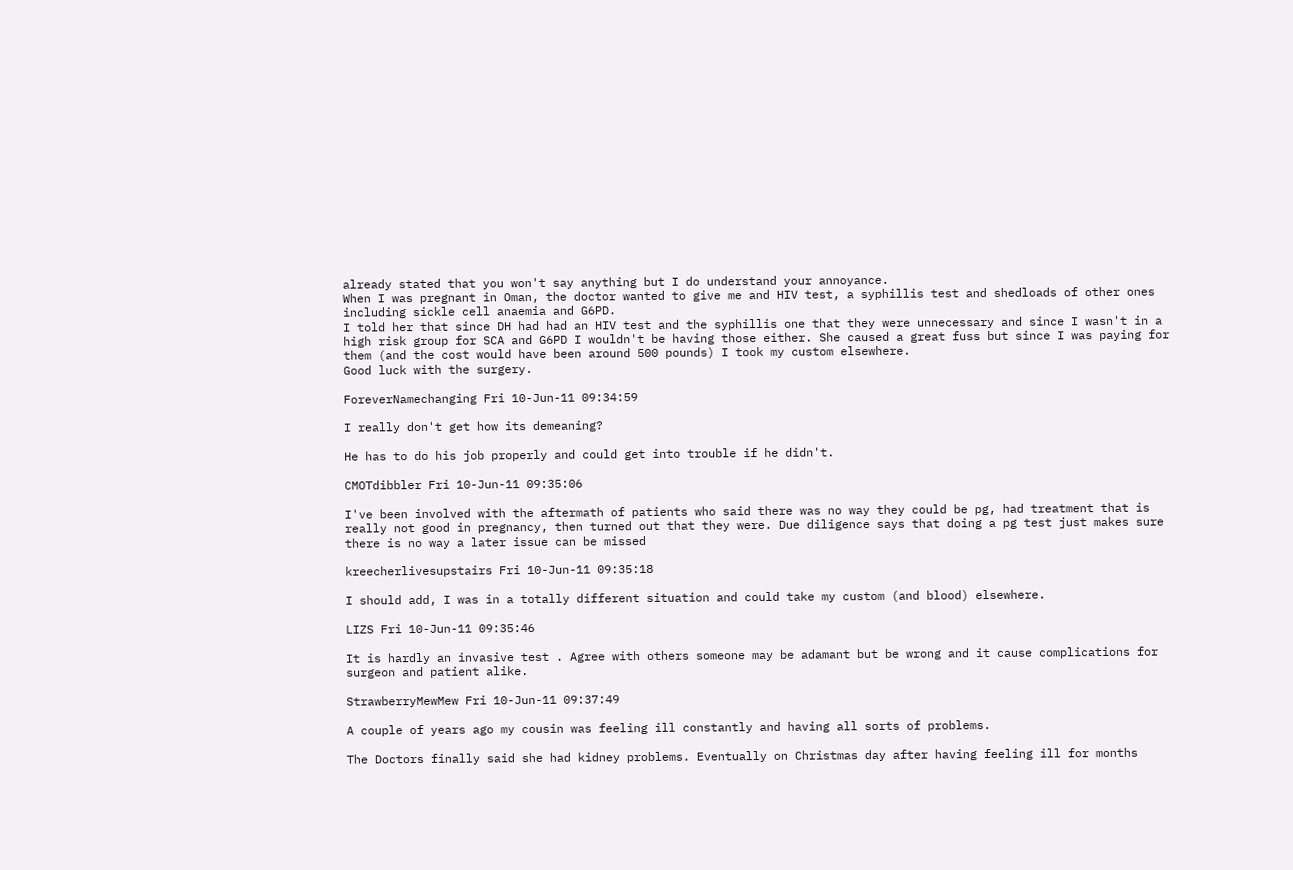already stated that you won't say anything but I do understand your annoyance.
When I was pregnant in Oman, the doctor wanted to give me and HIV test, a syphillis test and shedloads of other ones including sickle cell anaemia and G6PD.
I told her that since DH had had an HIV test and the syphillis one that they were unnecessary and since I wasn't in a high risk group for SCA and G6PD I wouldn't be having those either. She caused a great fuss but since I was paying for them (and the cost would have been around 500 pounds) I took my custom elsewhere.
Good luck with the surgery.

ForeverNamechanging Fri 10-Jun-11 09:34:59

I really don't get how its demeaning?

He has to do his job properly and could get into trouble if he didn't.

CMOTdibbler Fri 10-Jun-11 09:35:06

I've been involved with the aftermath of patients who said there was no way they could be pg, had treatment that is really not good in pregnancy, then turned out that they were. Due diligence says that doing a pg test just makes sure there is no way a later issue can be missed

kreecherlivesupstairs Fri 10-Jun-11 09:35:18

I should add, I was in a totally different situation and could take my custom (and blood) elsewhere.

LIZS Fri 10-Jun-11 09:35:46

It is hardly an invasive test . Agree with others someone may be adamant but be wrong and it cause complications for surgeon and patient alike.

StrawberryMewMew Fri 10-Jun-11 09:37:49

A couple of years ago my cousin was feeling ill constantly and having all sorts of problems.

The Doctors finally said she had kidney problems. Eventually on Christmas day after having feeling ill for months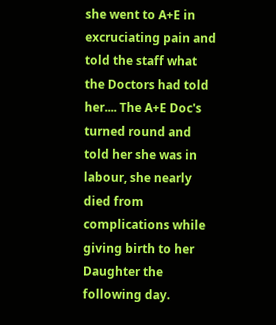she went to A+E in excruciating pain and told the staff what the Doctors had told her.... The A+E Doc's turned round and told her she was in labour, she nearly died from complications while giving birth to her Daughter the following day.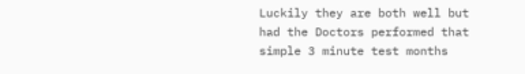Luckily they are both well but had the Doctors performed that simple 3 minute test months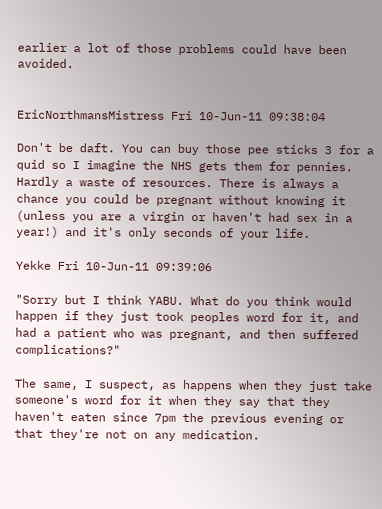earlier a lot of those problems could have been avoided.


EricNorthmansMistress Fri 10-Jun-11 09:38:04

Don't be daft. You can buy those pee sticks 3 for a quid so I imagine the NHS gets them for pennies. Hardly a waste of resources. There is always a chance you could be pregnant without knowing it (unless you are a virgin or haven't had sex in a year!) and it's only seconds of your life.

Yekke Fri 10-Jun-11 09:39:06

"Sorry but I think YABU. What do you think would happen if they just took peoples word for it, and had a patient who was pregnant, and then suffered complications?"

The same, I suspect, as happens when they just take someone's word for it when they say that they haven't eaten since 7pm the previous evening or that they're not on any medication.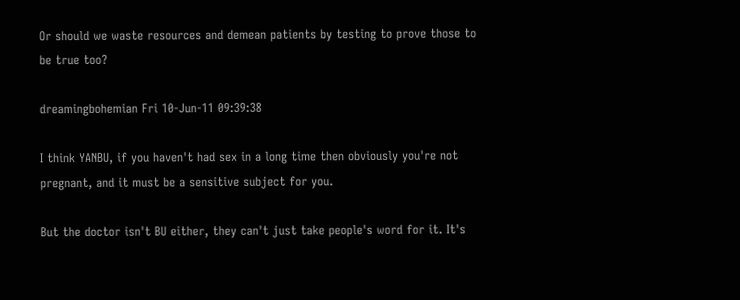Or should we waste resources and demean patients by testing to prove those to be true too?

dreamingbohemian Fri 10-Jun-11 09:39:38

I think YANBU, if you haven't had sex in a long time then obviously you're not pregnant, and it must be a sensitive subject for you.

But the doctor isn't BU either, they can't just take people's word for it. It's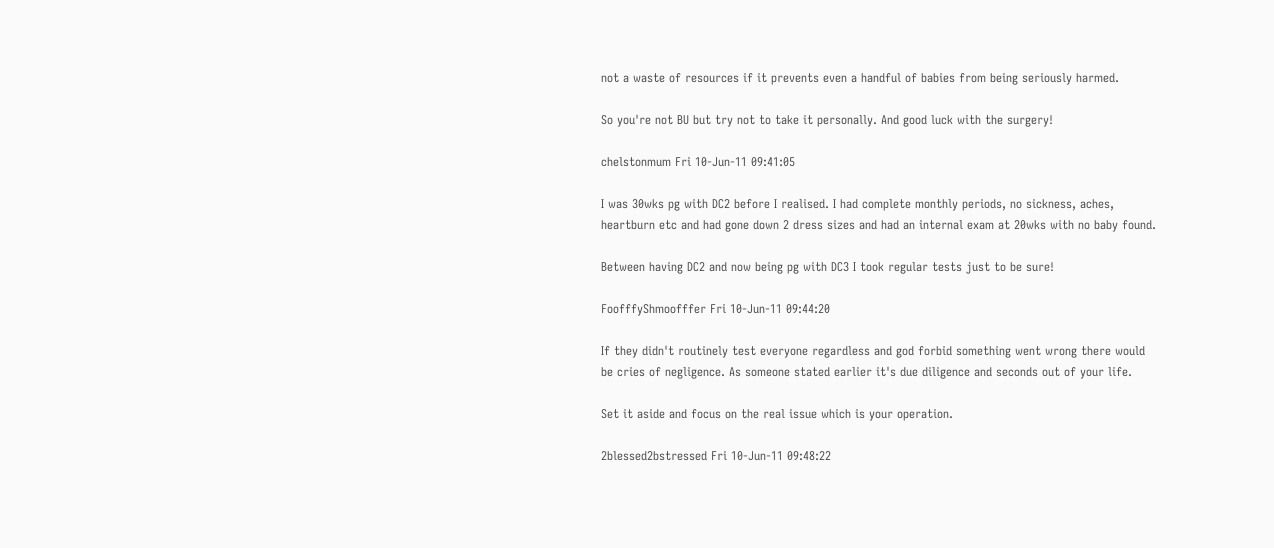not a waste of resources if it prevents even a handful of babies from being seriously harmed.

So you're not BU but try not to take it personally. And good luck with the surgery!

chelstonmum Fri 10-Jun-11 09:41:05

I was 30wks pg with DC2 before I realised. I had complete monthly periods, no sickness, aches, heartburn etc and had gone down 2 dress sizes and had an internal exam at 20wks with no baby found.

Between having DC2 and now being pg with DC3 I took regular tests just to be sure!

FoofffyShmoofffer Fri 10-Jun-11 09:44:20

If they didn't routinely test everyone regardless and god forbid something went wrong there would be cries of negligence. As someone stated earlier it's due diligence and seconds out of your life.

Set it aside and focus on the real issue which is your operation.

2blessed2bstressed Fri 10-Jun-11 09:48:22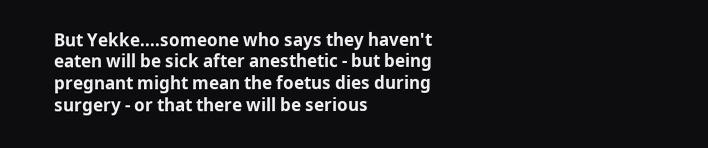But Yekke....someone who says they haven't eaten will be sick after anesthetic - but being pregnant might mean the foetus dies during surgery - or that there will be serious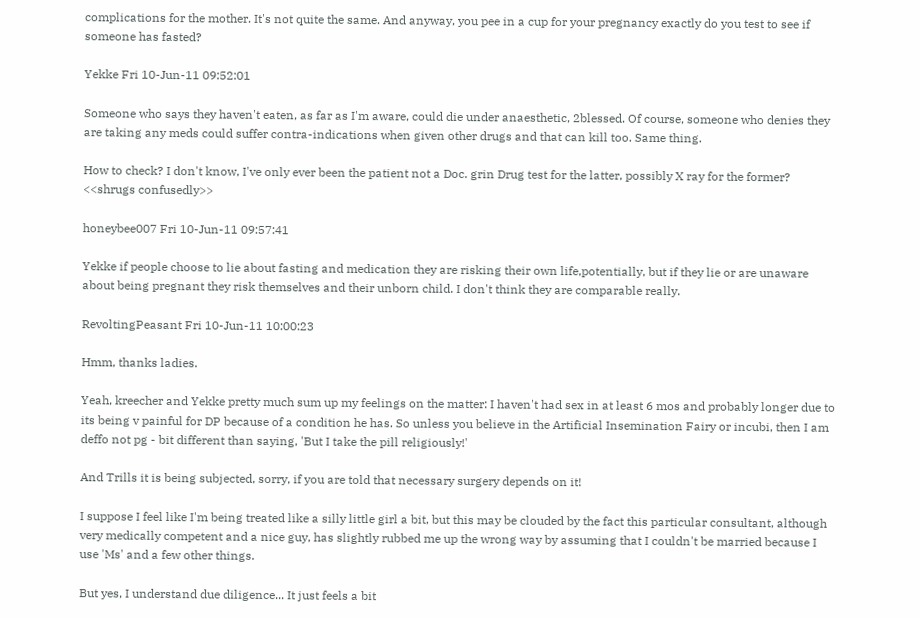complications for the mother. It's not quite the same. And anyway, you pee in a cup for your pregnancy exactly do you test to see if someone has fasted?

Yekke Fri 10-Jun-11 09:52:01

Someone who says they haven't eaten, as far as I'm aware, could die under anaesthetic, 2blessed. Of course, someone who denies they are taking any meds could suffer contra-indications when given other drugs and that can kill too. Same thing.

How to check? I don't know, I've only ever been the patient not a Doc. grin Drug test for the latter, possibly X ray for the former? <<shrugs confusedly>>

honeybee007 Fri 10-Jun-11 09:57:41

Yekke if people choose to lie about fasting and medication they are risking their own life,potentially, but if they lie or are unaware about being pregnant they risk themselves and their unborn child. I don't think they are comparable really.

RevoltingPeasant Fri 10-Jun-11 10:00:23

Hmm, thanks ladies.

Yeah, kreecher and Yekke pretty much sum up my feelings on the matter: I haven't had sex in at least 6 mos and probably longer due to its being v painful for DP because of a condition he has. So unless you believe in the Artificial Insemination Fairy or incubi, then I am deffo not pg - bit different than saying, 'But I take the pill religiously!'

And Trills it is being subjected, sorry, if you are told that necessary surgery depends on it!

I suppose I feel like I'm being treated like a silly little girl a bit, but this may be clouded by the fact this particular consultant, although very medically competent and a nice guy, has slightly rubbed me up the wrong way by assuming that I couldn't be married because I use 'Ms' and a few other things.

But yes, I understand due diligence... It just feels a bit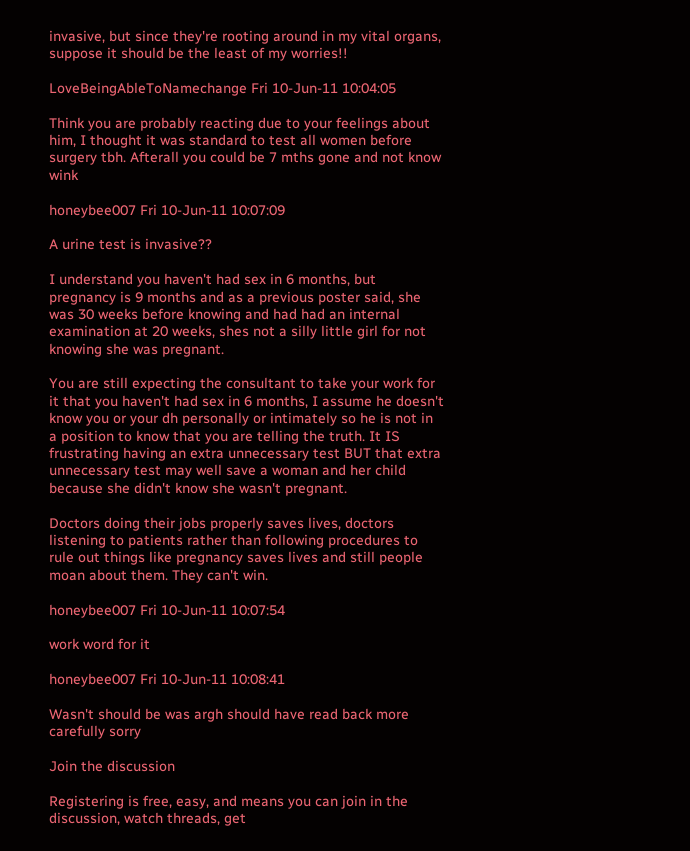invasive, but since they're rooting around in my vital organs, suppose it should be the least of my worries!!

LoveBeingAbleToNamechange Fri 10-Jun-11 10:04:05

Think you are probably reacting due to your feelings about him, I thought it was standard to test all women before surgery tbh. Afterall you could be 7 mths gone and not know wink

honeybee007 Fri 10-Jun-11 10:07:09

A urine test is invasive??

I understand you haven't had sex in 6 months, but pregnancy is 9 months and as a previous poster said, she was 30 weeks before knowing and had had an internal examination at 20 weeks, shes not a silly little girl for not knowing she was pregnant.

You are still expecting the consultant to take your work for it that you haven't had sex in 6 months, I assume he doesn't know you or your dh personally or intimately so he is not in a position to know that you are telling the truth. It IS frustrating having an extra unnecessary test BUT that extra unnecessary test may well save a woman and her child because she didn't know she wasn't pregnant.

Doctors doing their jobs properly saves lives, doctors listening to patients rather than following procedures to rule out things like pregnancy saves lives and still people moan about them. They can't win.

honeybee007 Fri 10-Jun-11 10:07:54

work word for it

honeybee007 Fri 10-Jun-11 10:08:41

Wasn't should be was argh should have read back more carefully sorry

Join the discussion

Registering is free, easy, and means you can join in the discussion, watch threads, get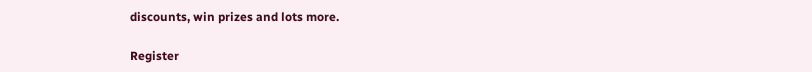discounts, win prizes and lots more.

Register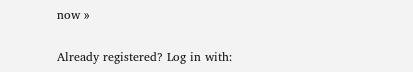now »

Already registered? Log in with: